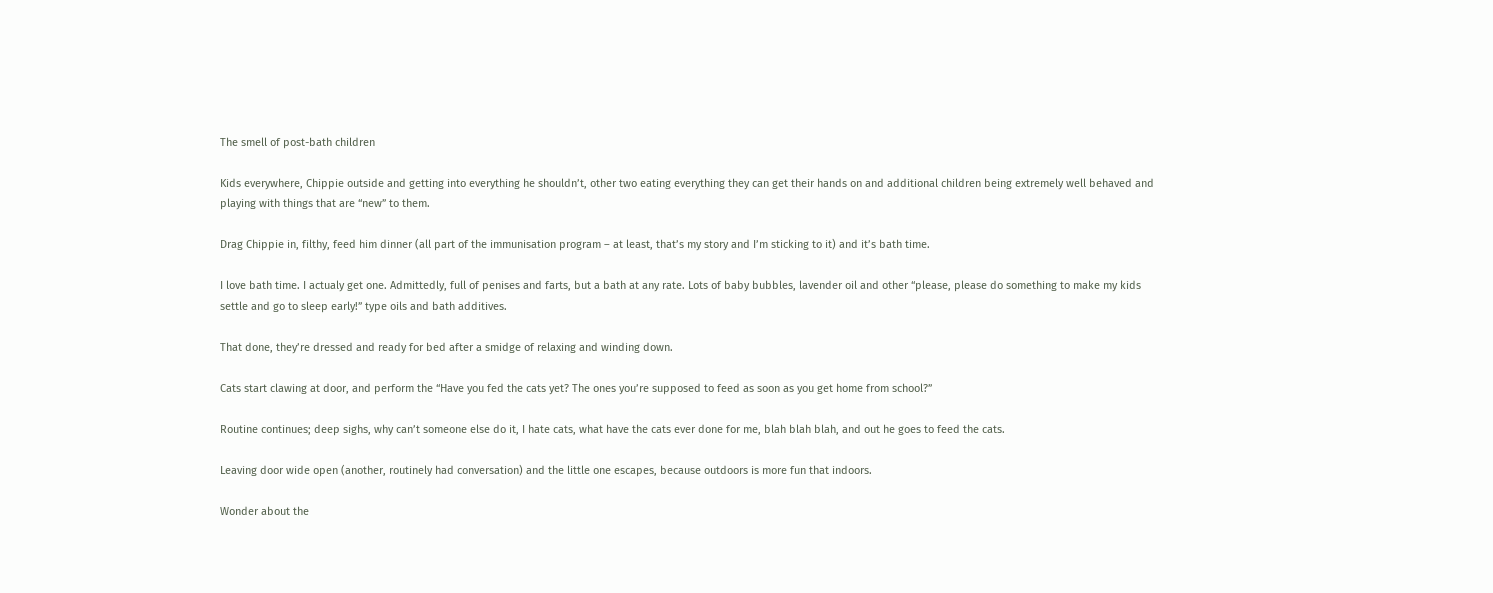The smell of post-bath children

Kids everywhere, Chippie outside and getting into everything he shouldn’t, other two eating everything they can get their hands on and additional children being extremely well behaved and playing with things that are “new” to them.

Drag Chippie in, filthy, feed him dinner (all part of the immunisation program – at least, that’s my story and I’m sticking to it) and it’s bath time.

I love bath time. I actualy get one. Admittedly, full of penises and farts, but a bath at any rate. Lots of baby bubbles, lavender oil and other “please, please do something to make my kids settle and go to sleep early!” type oils and bath additives.

That done, they’re dressed and ready for bed after a smidge of relaxing and winding down.

Cats start clawing at door, and perform the “Have you fed the cats yet? The ones you’re supposed to feed as soon as you get home from school?”

Routine continues; deep sighs, why can’t someone else do it, I hate cats, what have the cats ever done for me, blah blah blah, and out he goes to feed the cats.

Leaving door wide open (another, routinely had conversation) and the little one escapes, because outdoors is more fun that indoors.

Wonder about the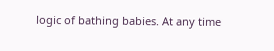logic of bathing babies. At any time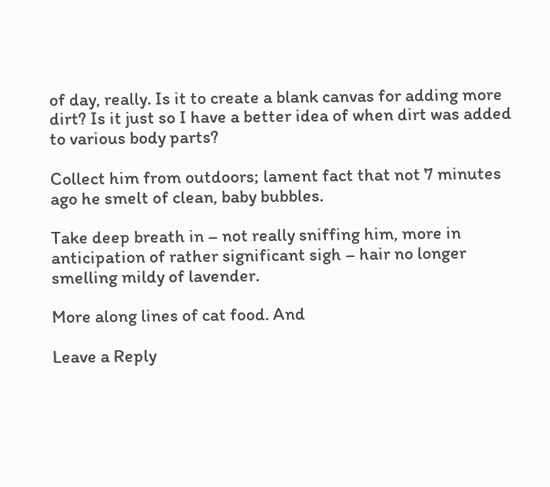of day, really. Is it to create a blank canvas for adding more dirt? Is it just so I have a better idea of when dirt was added to various body parts?

Collect him from outdoors; lament fact that not 7 minutes ago he smelt of clean, baby bubbles.

Take deep breath in – not really sniffing him, more in anticipation of rather significant sigh – hair no longer smelling mildy of lavender.

More along lines of cat food. And

Leave a Reply